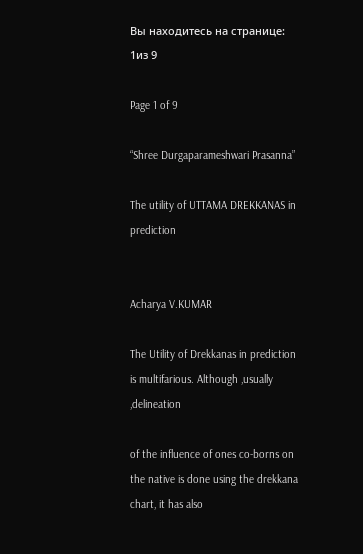Вы находитесь на странице: 1из 9

Page 1 of 9

“Shree Durgaparameshwari Prasanna”

The utility of UTTAMA DREKKANAS in prediction


Acharya V.KUMAR

The Utility of Drekkanas in prediction is multifarious. Although ,usually ,delineation

of the influence of ones co-borns on the native is done using the drekkana chart, it has also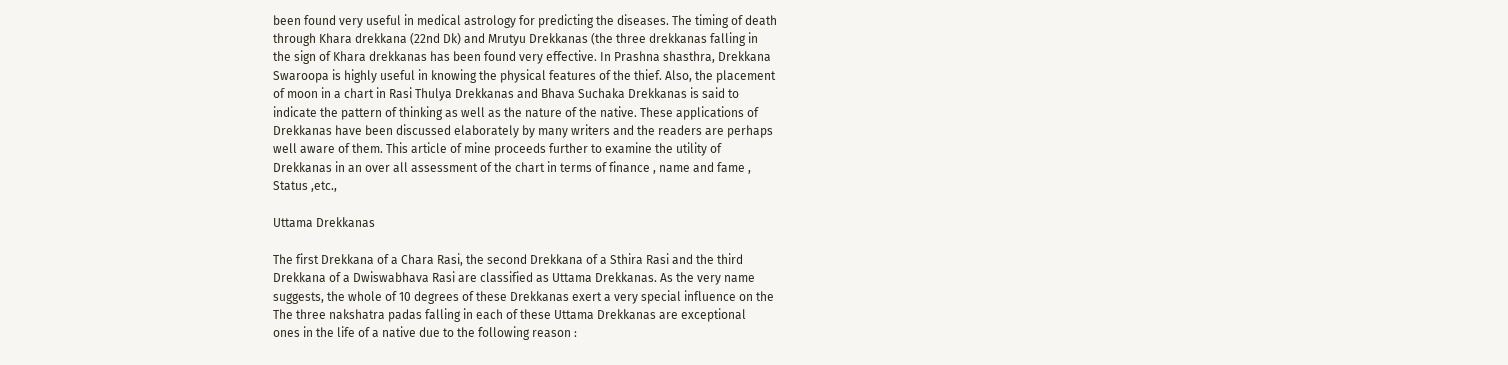been found very useful in medical astrology for predicting the diseases. The timing of death
through Khara drekkana (22nd Dk) and Mrutyu Drekkanas (the three drekkanas falling in
the sign of Khara drekkanas has been found very effective. In Prashna shasthra, Drekkana
Swaroopa is highly useful in knowing the physical features of the thief. Also, the placement
of moon in a chart in Rasi Thulya Drekkanas and Bhava Suchaka Drekkanas is said to
indicate the pattern of thinking as well as the nature of the native. These applications of
Drekkanas have been discussed elaborately by many writers and the readers are perhaps
well aware of them. This article of mine proceeds further to examine the utility of
Drekkanas in an over all assessment of the chart in terms of finance , name and fame ,
Status ,etc.,

Uttama Drekkanas

The first Drekkana of a Chara Rasi, the second Drekkana of a Sthira Rasi and the third
Drekkana of a Dwiswabhava Rasi are classified as Uttama Drekkanas. As the very name
suggests, the whole of 10 degrees of these Drekkanas exert a very special influence on the
The three nakshatra padas falling in each of these Uttama Drekkanas are exceptional
ones in the life of a native due to the following reason :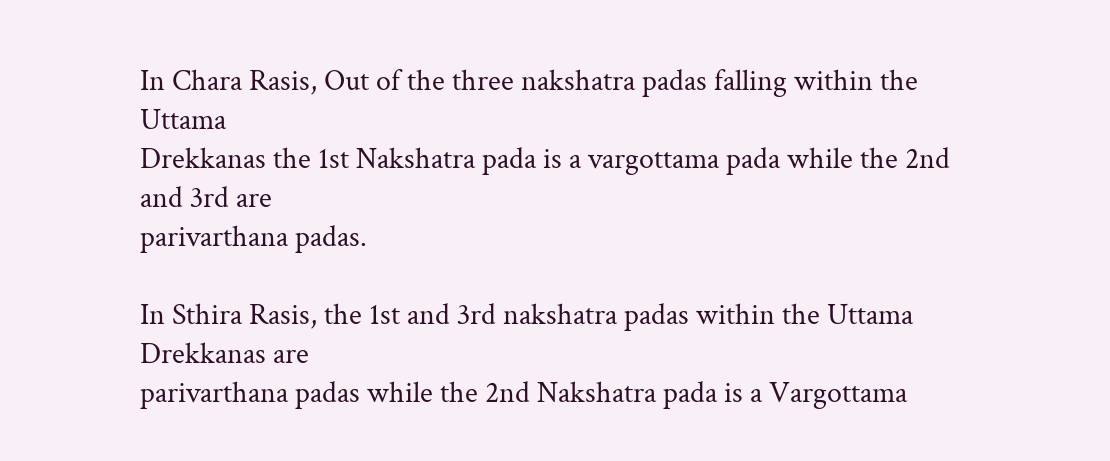In Chara Rasis, Out of the three nakshatra padas falling within the Uttama
Drekkanas the 1st Nakshatra pada is a vargottama pada while the 2nd and 3rd are
parivarthana padas.

In Sthira Rasis, the 1st and 3rd nakshatra padas within the Uttama Drekkanas are
parivarthana padas while the 2nd Nakshatra pada is a Vargottama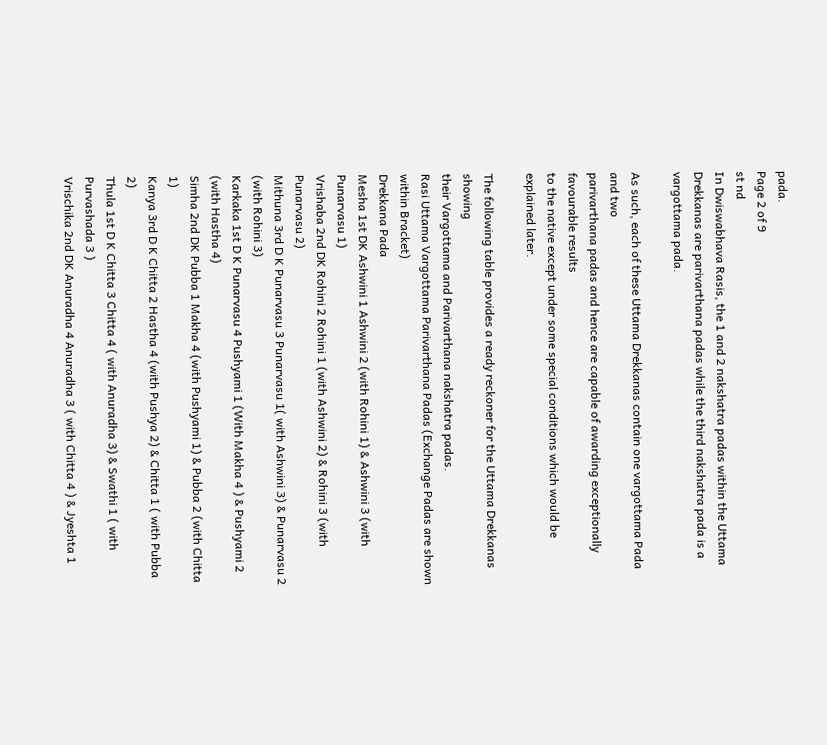pada.
Page 2 of 9
st nd
In Dwiswabhava Rasis, the 1 and 2 nakshatra padas within the Uttama
Drekkanas are parivarthana padas while the third nakshatra pada is a vargottama pada.

As such, each of these Uttama Drekkanas contain one vargottama Pada and two
parivarthana padas and hence are capable of awarding exceptionally favourable results
to the native except under some special conditions which would be explained later.

The following table provides a ready reckoner for the Uttama Drekkanas showing
their Vargottama and Parivarthana nakshatra padas.
Rasi Uttama Vargottama Parivarthana Padas (Exchange Padas are shown within Bracket)
Drekkana Pada
Mesha 1st DK Ashwini 1 Ashwini 2 (with Rohini 1) & Ashwini 3 (with Punarvasu 1)
Vrishaba 2nd DK Rohini 2 Rohini 1 (with Ashwini 2) & Rohini 3 (with Punarvasu 2)
Mithuna 3rd D K Punarvasu 3 Punarvasu 1( with Ashwini 3) & Punarvasu 2 (with Rohini 3)
Karkaka 1st D K Punarvasu 4 Pushyami 1 (With Makha 4 ) & Pushyami 2 (with Hastha 4)
Simha 2nd DK Pubba 1 Makha 4 (with Pushyami 1) & Pubba 2 (with Chitta 1)
Kanya 3rd D K Chitta 2 Hastha 4 (with Pushya 2) & Chitta 1 ( with Pubba 2)
Thula 1st D K Chitta 3 Chitta 4 ( with Anuradha 3) & Swathi 1 ( with Purvashada 3 )
Vrischika 2nd DK Anuradha 4 Anuradha 3 ( with Chitta 4 ) & Jyeshta 1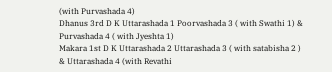(with Purvashada 4)
Dhanus 3rd D K Uttarashada 1 Poorvashada 3 ( with Swathi 1) & Purvashada 4 ( with Jyeshta 1)
Makara 1st D K Uttarashada 2 Uttarashada 3 ( with satabisha 2 ) & Uttarashada 4 (with Revathi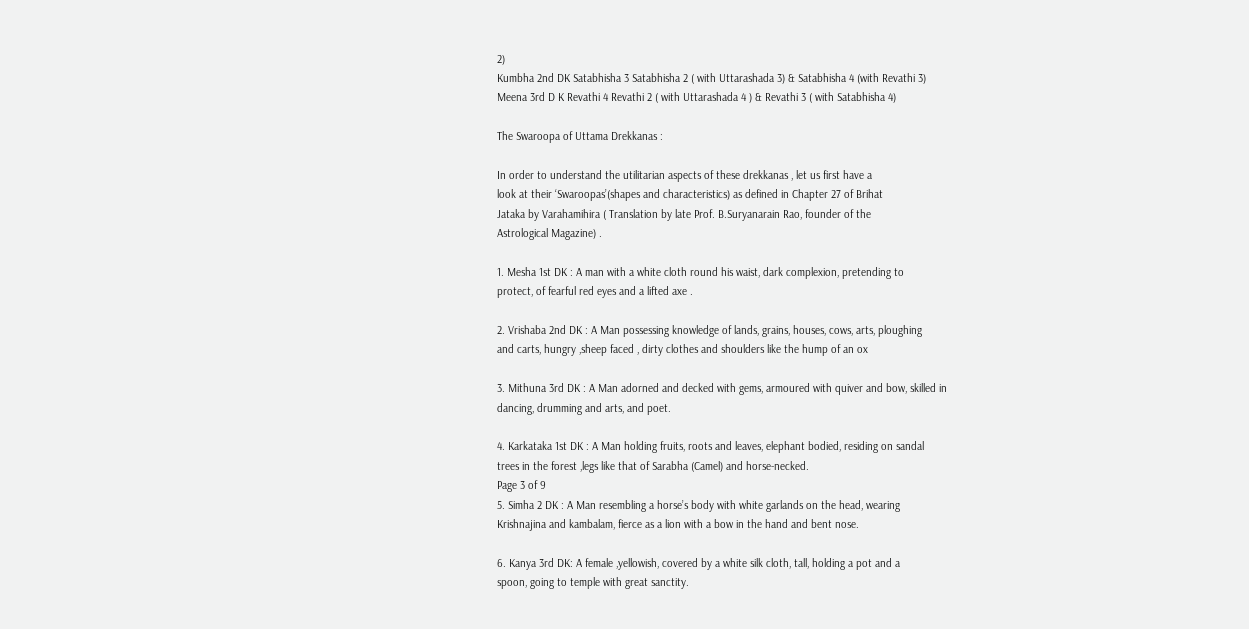2)
Kumbha 2nd DK Satabhisha 3 Satabhisha 2 ( with Uttarashada 3) & Satabhisha 4 (with Revathi 3)
Meena 3rd D K Revathi 4 Revathi 2 ( with Uttarashada 4 ) & Revathi 3 ( with Satabhisha 4)

The Swaroopa of Uttama Drekkanas :

In order to understand the utilitarian aspects of these drekkanas , let us first have a
look at their ‘Swaroopas’(shapes and characteristics) as defined in Chapter 27 of Brihat
Jataka by Varahamihira ( Translation by late Prof. B.Suryanarain Rao, founder of the
Astrological Magazine) .

1. Mesha 1st DK : A man with a white cloth round his waist, dark complexion, pretending to
protect, of fearful red eyes and a lifted axe .

2. Vrishaba 2nd DK : A Man possessing knowledge of lands, grains, houses, cows, arts, ploughing
and carts, hungry ,sheep faced , dirty clothes and shoulders like the hump of an ox

3. Mithuna 3rd DK : A Man adorned and decked with gems, armoured with quiver and bow, skilled in
dancing, drumming and arts, and poet.

4. Karkataka 1st DK : A Man holding fruits, roots and leaves, elephant bodied, residing on sandal
trees in the forest ,legs like that of Sarabha (Camel) and horse-necked.
Page 3 of 9
5. Simha 2 DK : A Man resembling a horse’s body with white garlands on the head, wearing
Krishnajina and kambalam, fierce as a lion with a bow in the hand and bent nose.

6. Kanya 3rd DK: A female ,yellowish, covered by a white silk cloth, tall, holding a pot and a
spoon, going to temple with great sanctity.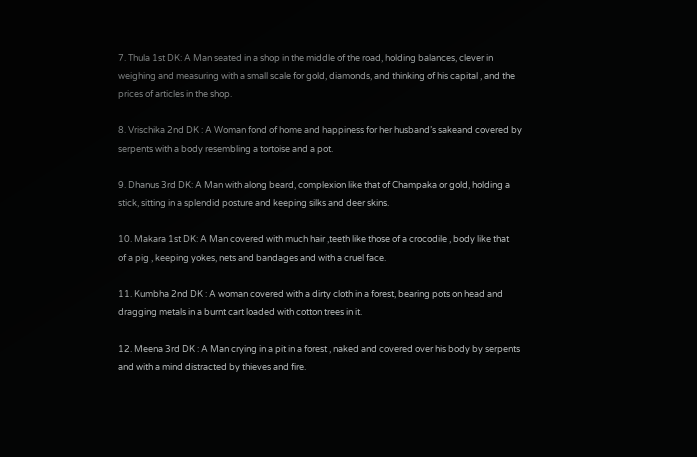7. Thula 1st DK: A Man seated in a shop in the middle of the road, holding balances, clever in
weighing and measuring with a small scale for gold, diamonds, and thinking of his capital , and the
prices of articles in the shop.

8. Vrischika 2nd DK : A Woman fond of home and happiness for her husband’s sakeand covered by
serpents with a body resembling a tortoise and a pot.

9. Dhanus 3rd DK: A Man with along beard, complexion like that of Champaka or gold, holding a
stick, sitting in a splendid posture and keeping silks and deer skins.

10. Makara 1st DK: A Man covered with much hair ,teeth like those of a crocodile , body like that
of a pig , keeping yokes, nets and bandages and with a cruel face.

11. Kumbha 2nd DK : A woman covered with a dirty cloth in a forest, bearing pots on head and
dragging metals in a burnt cart loaded with cotton trees in it.

12. Meena 3rd DK : A Man crying in a pit in a forest , naked and covered over his body by serpents
and with a mind distracted by thieves and fire.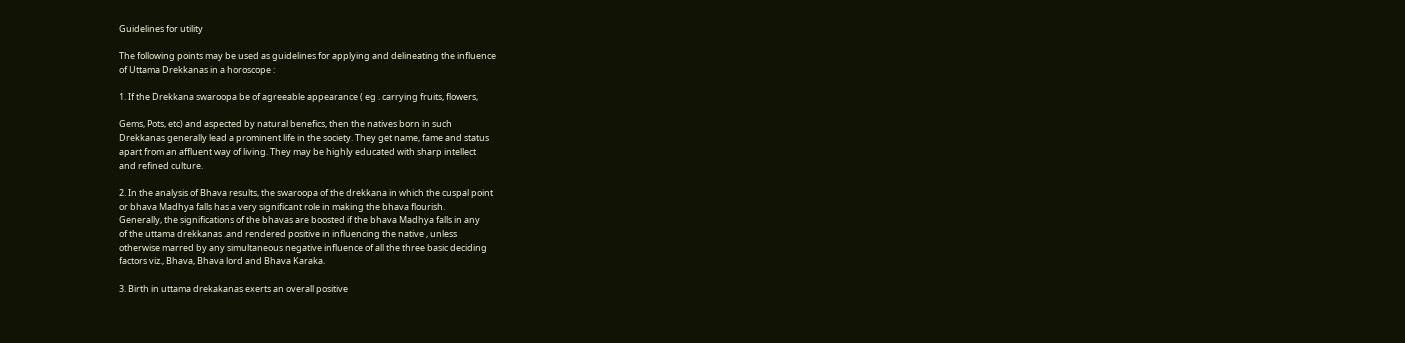Guidelines for utility

The following points may be used as guidelines for applying and delineating the influence
of Uttama Drekkanas in a horoscope :

1. If the Drekkana swaroopa be of agreeable appearance ( eg . carrying fruits, flowers,

Gems, Pots, etc) and aspected by natural benefics, then the natives born in such
Drekkanas generally lead a prominent life in the society. They get name, fame and status
apart from an affluent way of living. They may be highly educated with sharp intellect
and refined culture.

2. In the analysis of Bhava results, the swaroopa of the drekkana in which the cuspal point
or bhava Madhya falls has a very significant role in making the bhava flourish.
Generally, the significations of the bhavas are boosted if the bhava Madhya falls in any
of the uttama drekkanas .and rendered positive in influencing the native , unless
otherwise marred by any simultaneous negative influence of all the three basic deciding
factors viz., Bhava, Bhava lord and Bhava Karaka.

3. Birth in uttama drekakanas exerts an overall positive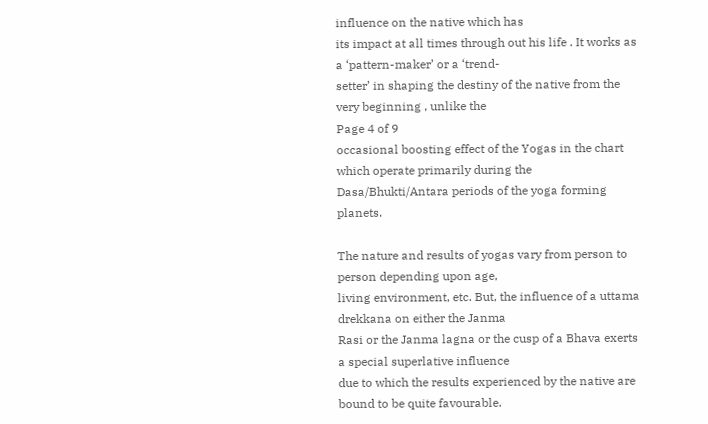influence on the native which has
its impact at all times through out his life . It works as a ‘pattern-maker’ or a ‘trend-
setter’ in shaping the destiny of the native from the very beginning , unlike the
Page 4 of 9
occasional boosting effect of the Yogas in the chart which operate primarily during the
Dasa/Bhukti/Antara periods of the yoga forming planets.

The nature and results of yogas vary from person to person depending upon age,
living environment, etc. But, the influence of a uttama drekkana on either the Janma
Rasi or the Janma lagna or the cusp of a Bhava exerts a special superlative influence
due to which the results experienced by the native are bound to be quite favourable.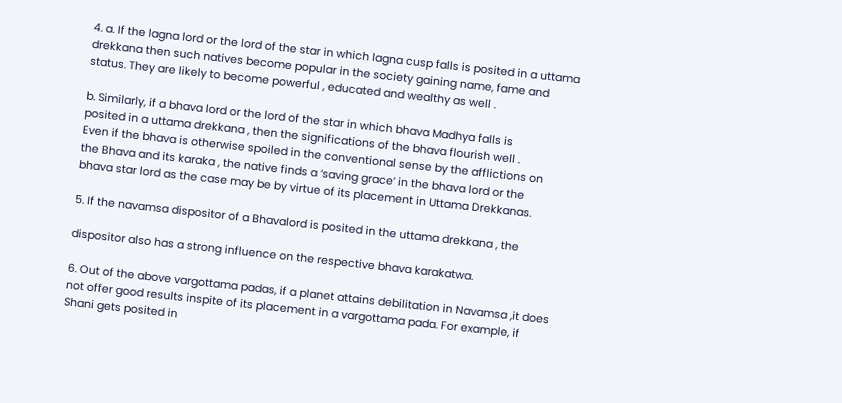4. a. If the lagna lord or the lord of the star in which lagna cusp falls is posited in a uttama
drekkana then such natives become popular in the society gaining name, fame and
status. They are likely to become powerful , educated and wealthy as well .

b. Similarly, if a bhava lord or the lord of the star in which bhava Madhya falls is
posited in a uttama drekkana , then the significations of the bhava flourish well .
Even if the bhava is otherwise spoiled in the conventional sense by the afflictions on
the Bhava and its karaka , the native finds a ‘saving grace’ in the bhava lord or the
bhava star lord as the case may be by virtue of its placement in Uttama Drekkanas.

5. If the navamsa dispositor of a Bhavalord is posited in the uttama drekkana , the

dispositor also has a strong influence on the respective bhava karakatwa.

6. Out of the above vargottama padas, if a planet attains debilitation in Navamsa ,it does
not offer good results inspite of its placement in a vargottama pada. For example, if
Shani gets posited in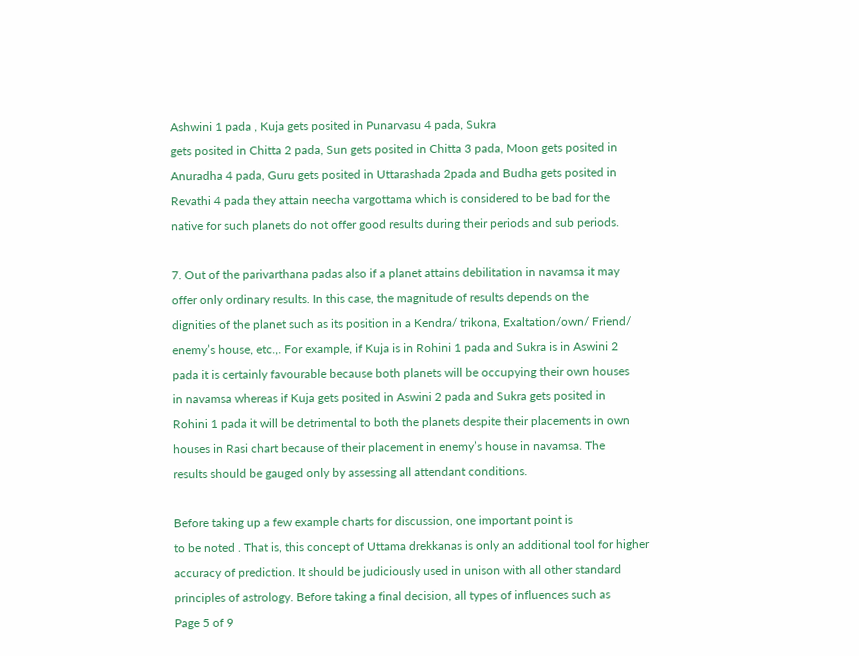Ashwini 1 pada , Kuja gets posited in Punarvasu 4 pada, Sukra
gets posited in Chitta 2 pada, Sun gets posited in Chitta 3 pada, Moon gets posited in
Anuradha 4 pada, Guru gets posited in Uttarashada 2pada and Budha gets posited in
Revathi 4 pada they attain neecha vargottama which is considered to be bad for the
native for such planets do not offer good results during their periods and sub periods.

7. Out of the parivarthana padas also if a planet attains debilitation in navamsa it may
offer only ordinary results. In this case, the magnitude of results depends on the
dignities of the planet such as its position in a Kendra/ trikona, Exaltation/own/ Friend/
enemy’s house, etc.,. For example, if Kuja is in Rohini 1 pada and Sukra is in Aswini 2
pada it is certainly favourable because both planets will be occupying their own houses
in navamsa whereas if Kuja gets posited in Aswini 2 pada and Sukra gets posited in
Rohini 1 pada it will be detrimental to both the planets despite their placements in own
houses in Rasi chart because of their placement in enemy’s house in navamsa. The
results should be gauged only by assessing all attendant conditions.

Before taking up a few example charts for discussion, one important point is
to be noted . That is, this concept of Uttama drekkanas is only an additional tool for higher
accuracy of prediction. It should be judiciously used in unison with all other standard
principles of astrology. Before taking a final decision, all types of influences such as
Page 5 of 9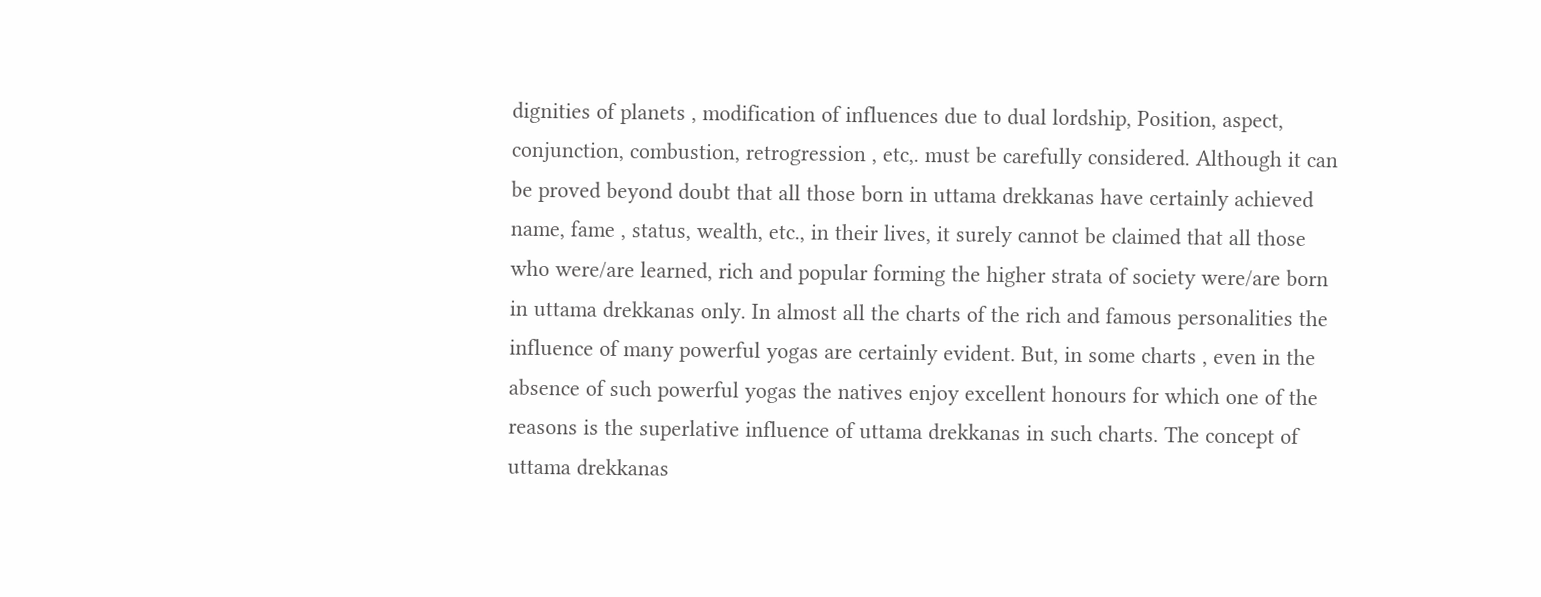dignities of planets , modification of influences due to dual lordship, Position, aspect,
conjunction, combustion, retrogression , etc,. must be carefully considered. Although it can
be proved beyond doubt that all those born in uttama drekkanas have certainly achieved
name, fame , status, wealth, etc., in their lives, it surely cannot be claimed that all those
who were/are learned, rich and popular forming the higher strata of society were/are born
in uttama drekkanas only. In almost all the charts of the rich and famous personalities the
influence of many powerful yogas are certainly evident. But, in some charts , even in the
absence of such powerful yogas the natives enjoy excellent honours for which one of the
reasons is the superlative influence of uttama drekkanas in such charts. The concept of
uttama drekkanas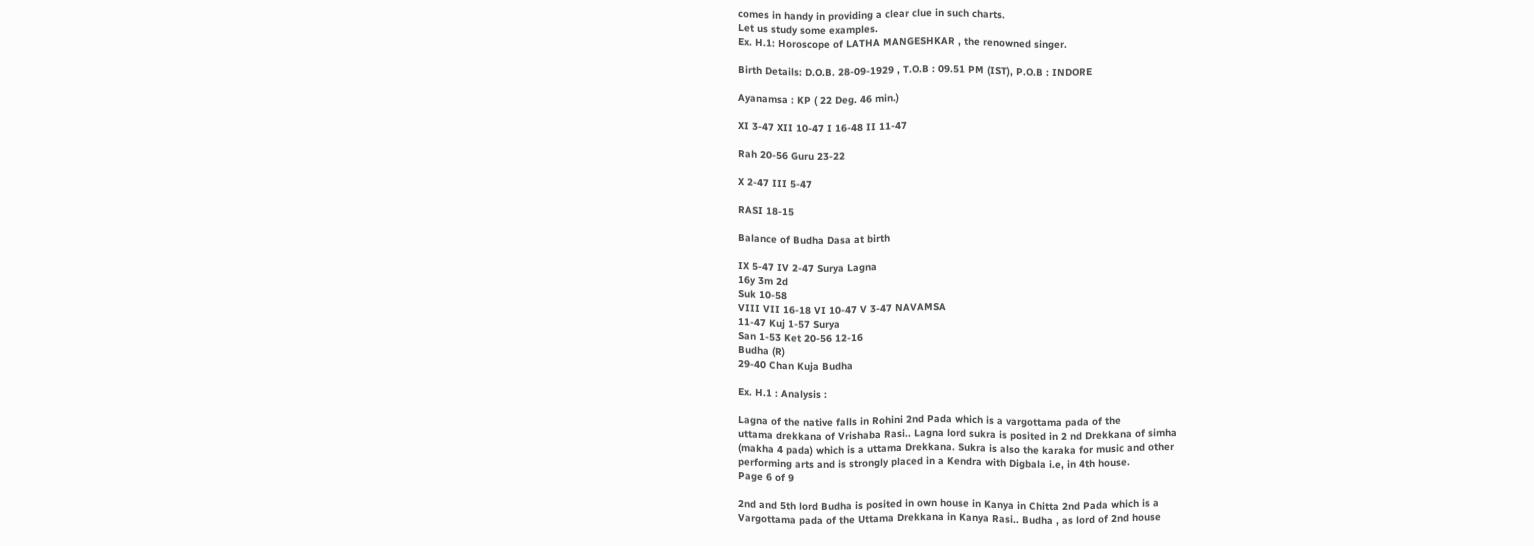comes in handy in providing a clear clue in such charts.
Let us study some examples.
Ex. H.1: Horoscope of LATHA MANGESHKAR , the renowned singer.

Birth Details: D.O.B. 28-09-1929 , T.O.B : 09.51 PM (IST), P.O.B : INDORE

Ayanamsa : KP ( 22 Deg. 46 min.)

XI 3-47 XII 10-47 I 16-48 II 11-47

Rah 20-56 Guru 23-22

X 2-47 III 5-47

RASI 18-15

Balance of Budha Dasa at birth

IX 5-47 IV 2-47 Surya Lagna
16y 3m 2d
Suk 10-58
VIII VII 16-18 VI 10-47 V 3-47 NAVAMSA
11-47 Kuj 1-57 Surya
San 1-53 Ket 20-56 12-16
Budha (R)
29-40 Chan Kuja Budha

Ex. H.1 : Analysis :

Lagna of the native falls in Rohini 2nd Pada which is a vargottama pada of the
uttama drekkana of Vrishaba Rasi.. Lagna lord sukra is posited in 2 nd Drekkana of simha
(makha 4 pada) which is a uttama Drekkana. Sukra is also the karaka for music and other
performing arts and is strongly placed in a Kendra with Digbala i.e, in 4th house.
Page 6 of 9

2nd and 5th lord Budha is posited in own house in Kanya in Chitta 2nd Pada which is a
Vargottama pada of the Uttama Drekkana in Kanya Rasi.. Budha , as lord of 2nd house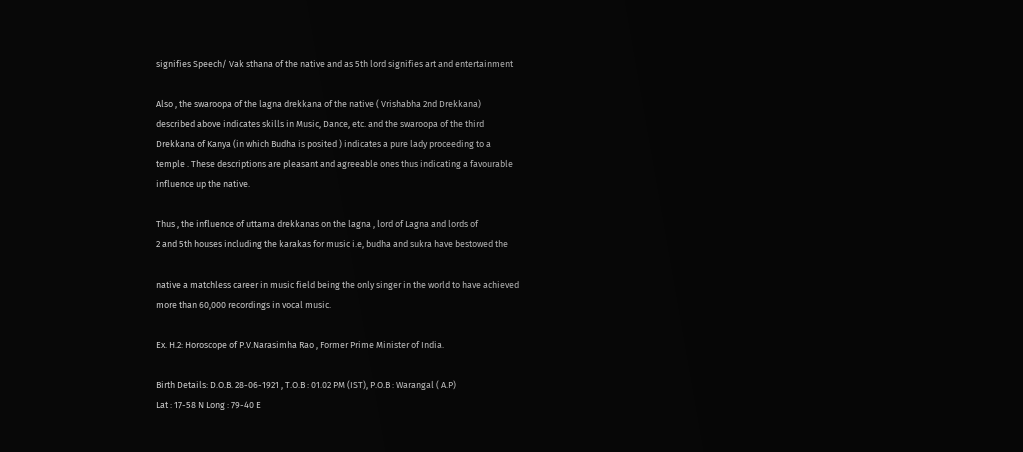signifies Speech/ Vak sthana of the native and as 5th lord signifies art and entertainment

Also , the swaroopa of the lagna drekkana of the native ( Vrishabha 2nd Drekkana)
described above indicates skills in Music, Dance, etc. and the swaroopa of the third
Drekkana of Kanya (in which Budha is posited ) indicates a pure lady proceeding to a
temple . These descriptions are pleasant and agreeable ones thus indicating a favourable
influence up the native.

Thus , the influence of uttama drekkanas on the lagna , lord of Lagna and lords of
2 and 5th houses including the karakas for music i.e, budha and sukra have bestowed the

native a matchless career in music field being the only singer in the world to have achieved
more than 60,000 recordings in vocal music.

Ex. H.2: Horoscope of P.V.Narasimha Rao , Former Prime Minister of India.

Birth Details: D.O.B. 28-06-1921 , T.O.B : 01.02 PM (IST), P.O.B : Warangal ( A.P)
Lat : 17-58 N Long : 79-40 E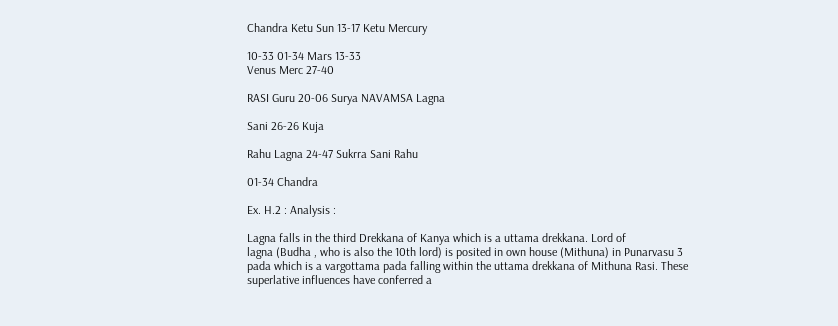Chandra Ketu Sun 13-17 Ketu Mercury

10-33 01-34 Mars 13-33
Venus Merc 27-40

RASI Guru 20-06 Surya NAVAMSA Lagna

Sani 26-26 Kuja

Rahu Lagna 24-47 Sukrra Sani Rahu

01-34 Chandra

Ex. H.2 : Analysis :

Lagna falls in the third Drekkana of Kanya which is a uttama drekkana. Lord of
lagna (Budha , who is also the 10th lord) is posited in own house (Mithuna) in Punarvasu 3
pada which is a vargottama pada falling within the uttama drekkana of Mithuna Rasi. These
superlative influences have conferred a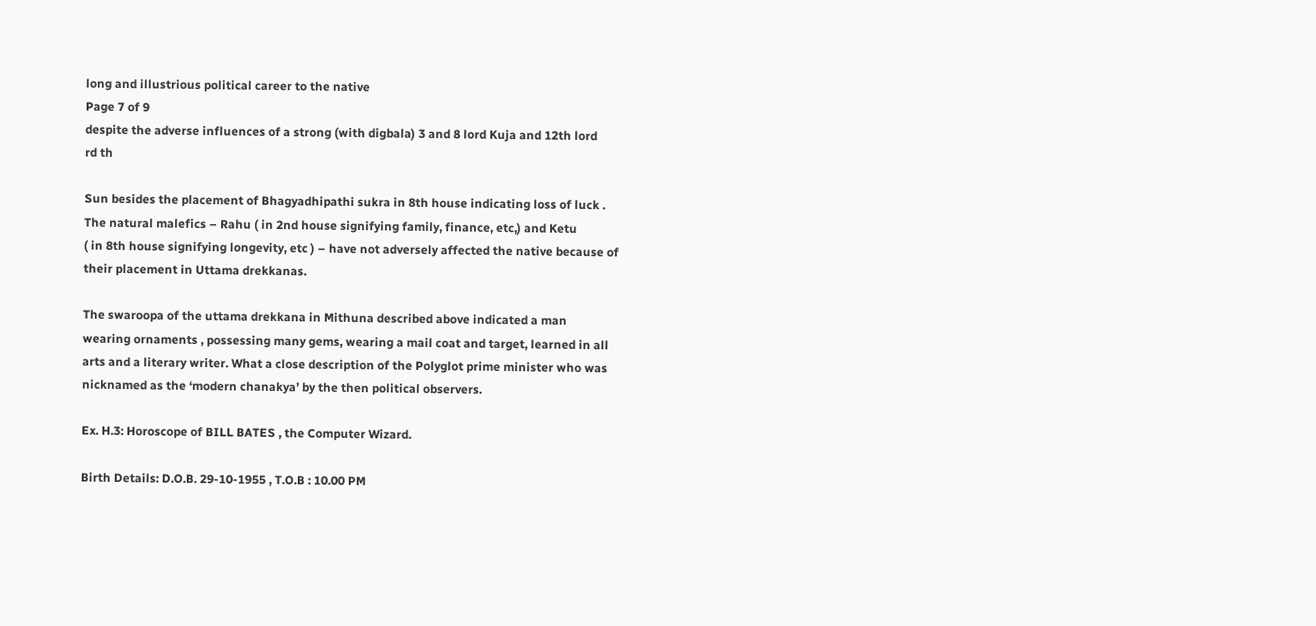long and illustrious political career to the native
Page 7 of 9
despite the adverse influences of a strong (with digbala) 3 and 8 lord Kuja and 12th lord
rd th

Sun besides the placement of Bhagyadhipathi sukra in 8th house indicating loss of luck .
The natural malefics – Rahu ( in 2nd house signifying family, finance, etc,) and Ketu
( in 8th house signifying longevity, etc ) – have not adversely affected the native because of
their placement in Uttama drekkanas.

The swaroopa of the uttama drekkana in Mithuna described above indicated a man
wearing ornaments , possessing many gems, wearing a mail coat and target, learned in all
arts and a literary writer. What a close description of the Polyglot prime minister who was
nicknamed as the ‘modern chanakya’ by the then political observers.

Ex. H.3: Horoscope of BILL BATES , the Computer Wizard.

Birth Details: D.O.B. 29-10-1955 , T.O.B : 10.00 PM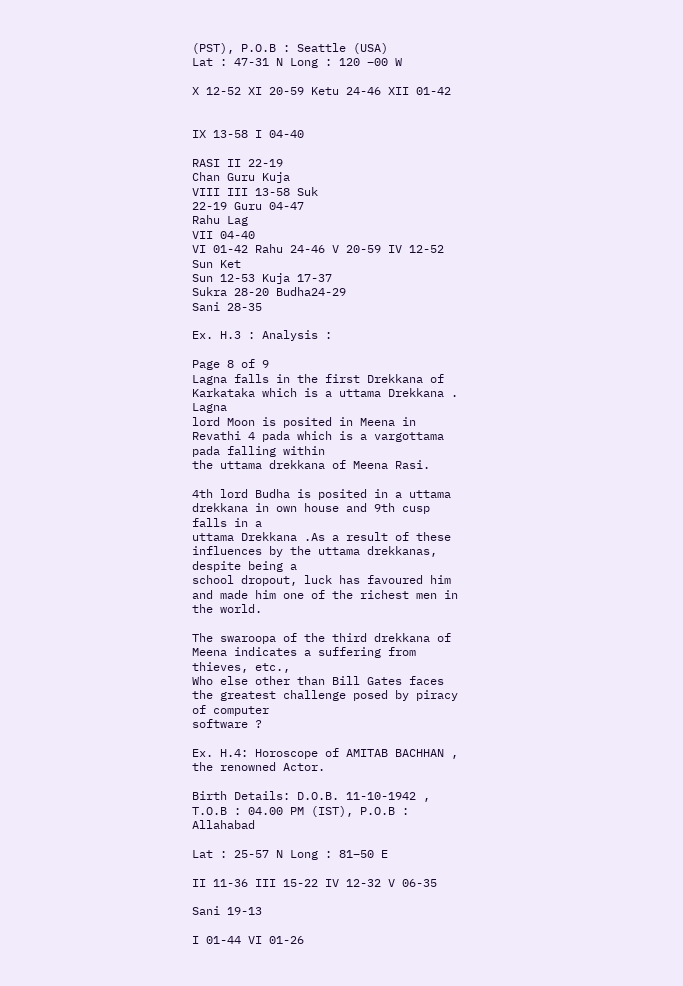(PST), P.O.B : Seattle (USA)
Lat : 47-31 N Long : 120 –00 W

X 12-52 XI 20-59 Ketu 24-46 XII 01-42


IX 13-58 I 04-40

RASI II 22-19
Chan Guru Kuja
VIII III 13-58 Suk
22-19 Guru 04-47
Rahu Lag
VII 04-40
VI 01-42 Rahu 24-46 V 20-59 IV 12-52 Sun Ket
Sun 12-53 Kuja 17-37
Sukra 28-20 Budha24-29
Sani 28-35

Ex. H.3 : Analysis :

Page 8 of 9
Lagna falls in the first Drekkana of Karkataka which is a uttama Drekkana . Lagna
lord Moon is posited in Meena in Revathi 4 pada which is a vargottama pada falling within
the uttama drekkana of Meena Rasi.

4th lord Budha is posited in a uttama drekkana in own house and 9th cusp falls in a
uttama Drekkana .As a result of these influences by the uttama drekkanas, despite being a
school dropout, luck has favoured him and made him one of the richest men in the world.

The swaroopa of the third drekkana of Meena indicates a suffering from thieves, etc.,
Who else other than Bill Gates faces the greatest challenge posed by piracy of computer
software ?

Ex. H.4: Horoscope of AMITAB BACHHAN , the renowned Actor.

Birth Details: D.O.B. 11-10-1942 , T.O.B : 04.00 PM (IST), P.O.B : Allahabad

Lat : 25-57 N Long : 81–50 E

II 11-36 III 15-22 IV 12-32 V 06-35

Sani 19-13

I 01-44 VI 01-26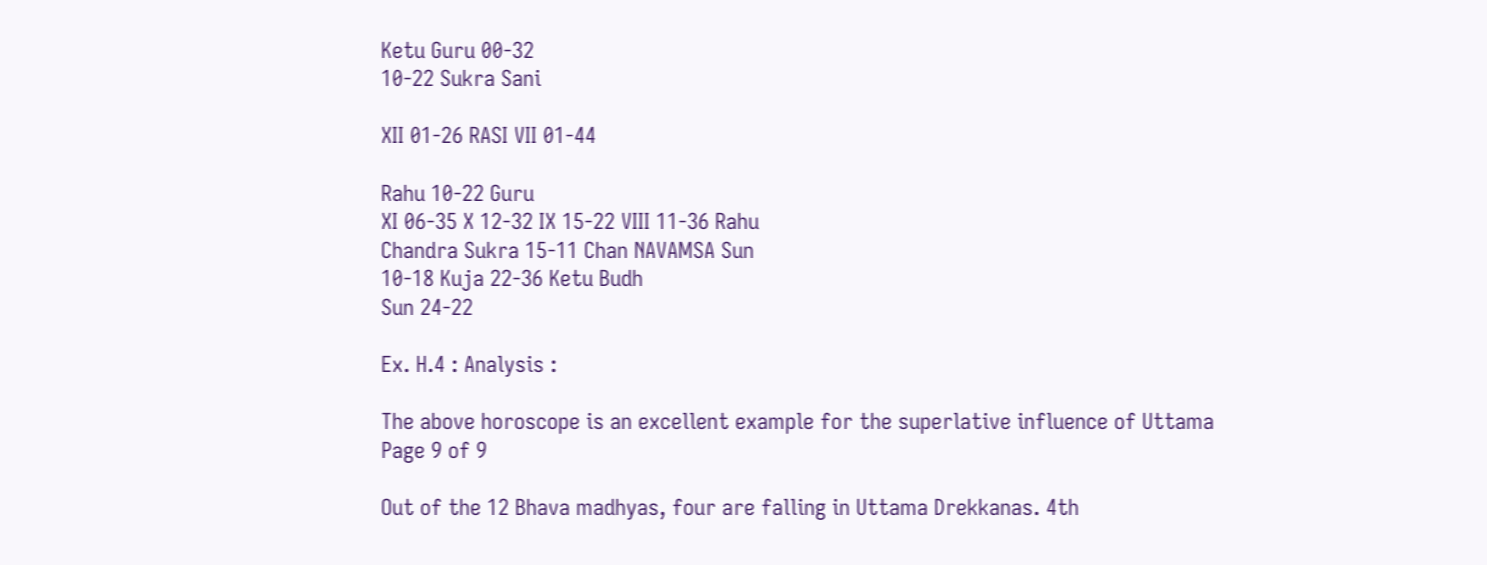Ketu Guru 00-32
10-22 Sukra Sani

XII 01-26 RASI VII 01-44

Rahu 10-22 Guru
XI 06-35 X 12-32 IX 15-22 VIII 11-36 Rahu
Chandra Sukra 15-11 Chan NAVAMSA Sun
10-18 Kuja 22-36 Ketu Budh
Sun 24-22

Ex. H.4 : Analysis :

The above horoscope is an excellent example for the superlative influence of Uttama
Page 9 of 9

Out of the 12 Bhava madhyas, four are falling in Uttama Drekkanas. 4th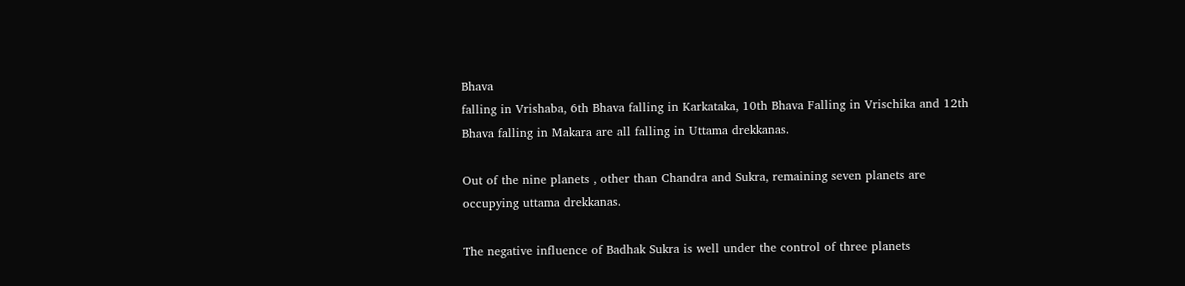Bhava
falling in Vrishaba, 6th Bhava falling in Karkataka, 10th Bhava Falling in Vrischika and 12th
Bhava falling in Makara are all falling in Uttama drekkanas.

Out of the nine planets , other than Chandra and Sukra, remaining seven planets are
occupying uttama drekkanas.

The negative influence of Badhak Sukra is well under the control of three planets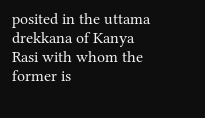posited in the uttama drekkana of Kanya Rasi with whom the former is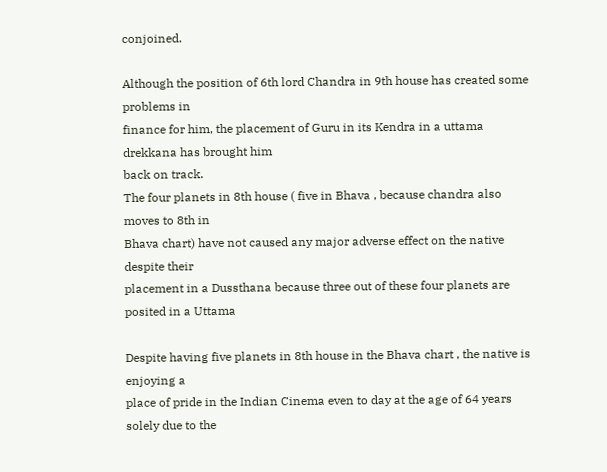conjoined.

Although the position of 6th lord Chandra in 9th house has created some problems in
finance for him, the placement of Guru in its Kendra in a uttama drekkana has brought him
back on track.
The four planets in 8th house ( five in Bhava , because chandra also moves to 8th in
Bhava chart) have not caused any major adverse effect on the native despite their
placement in a Dussthana because three out of these four planets are posited in a Uttama

Despite having five planets in 8th house in the Bhava chart , the native is enjoying a
place of pride in the Indian Cinema even to day at the age of 64 years solely due to the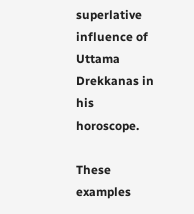superlative influence of Uttama Drekkanas in his horoscope.

These examples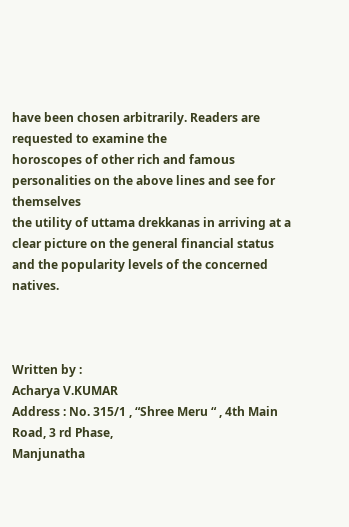have been chosen arbitrarily. Readers are requested to examine the
horoscopes of other rich and famous personalities on the above lines and see for themselves
the utility of uttama drekkanas in arriving at a clear picture on the general financial status
and the popularity levels of the concerned natives.



Written by :
Acharya V.KUMAR
Address : No. 315/1 , “Shree Meru “ , 4th Main Road, 3 rd Phase,
Manjunatha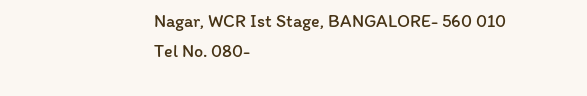Nagar, WCR Ist Stage, BANGALORE- 560 010
Tel No. 080-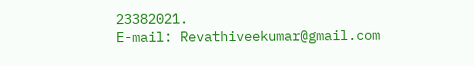23382021.
E-mail: Revathiveekumar@gmail.com